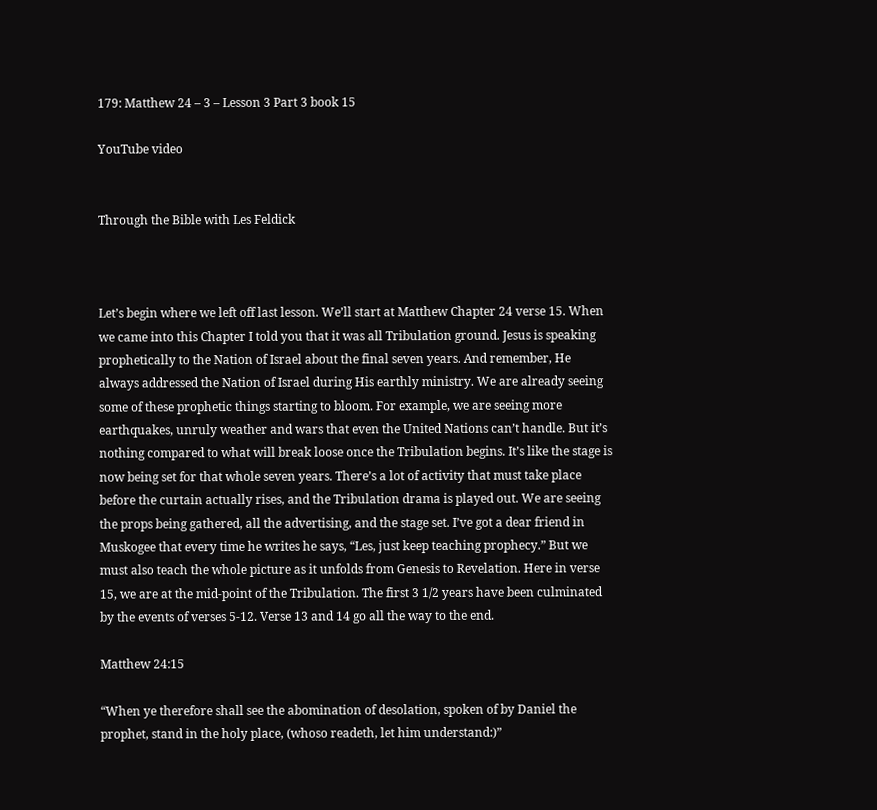179: Matthew 24 – 3 – Lesson 3 Part 3 book 15

YouTube video


Through the Bible with Les Feldick



Let’s begin where we left off last lesson. We’ll start at Matthew Chapter 24 verse 15. When we came into this Chapter I told you that it was all Tribulation ground. Jesus is speaking prophetically to the Nation of Israel about the final seven years. And remember, He always addressed the Nation of Israel during His earthly ministry. We are already seeing some of these prophetic things starting to bloom. For example, we are seeing more earthquakes, unruly weather and wars that even the United Nations can’t handle. But it’s nothing compared to what will break loose once the Tribulation begins. It’s like the stage is now being set for that whole seven years. There’s a lot of activity that must take place before the curtain actually rises, and the Tribulation drama is played out. We are seeing the props being gathered, all the advertising, and the stage set. I’ve got a dear friend in Muskogee that every time he writes he says, “Les, just keep teaching prophecy.” But we must also teach the whole picture as it unfolds from Genesis to Revelation. Here in verse 15, we are at the mid-point of the Tribulation. The first 3 1/2 years have been culminated by the events of verses 5-12. Verse 13 and 14 go all the way to the end.

Matthew 24:15

“When ye therefore shall see the abomination of desolation, spoken of by Daniel the prophet, stand in the holy place, (whoso readeth, let him understand:)”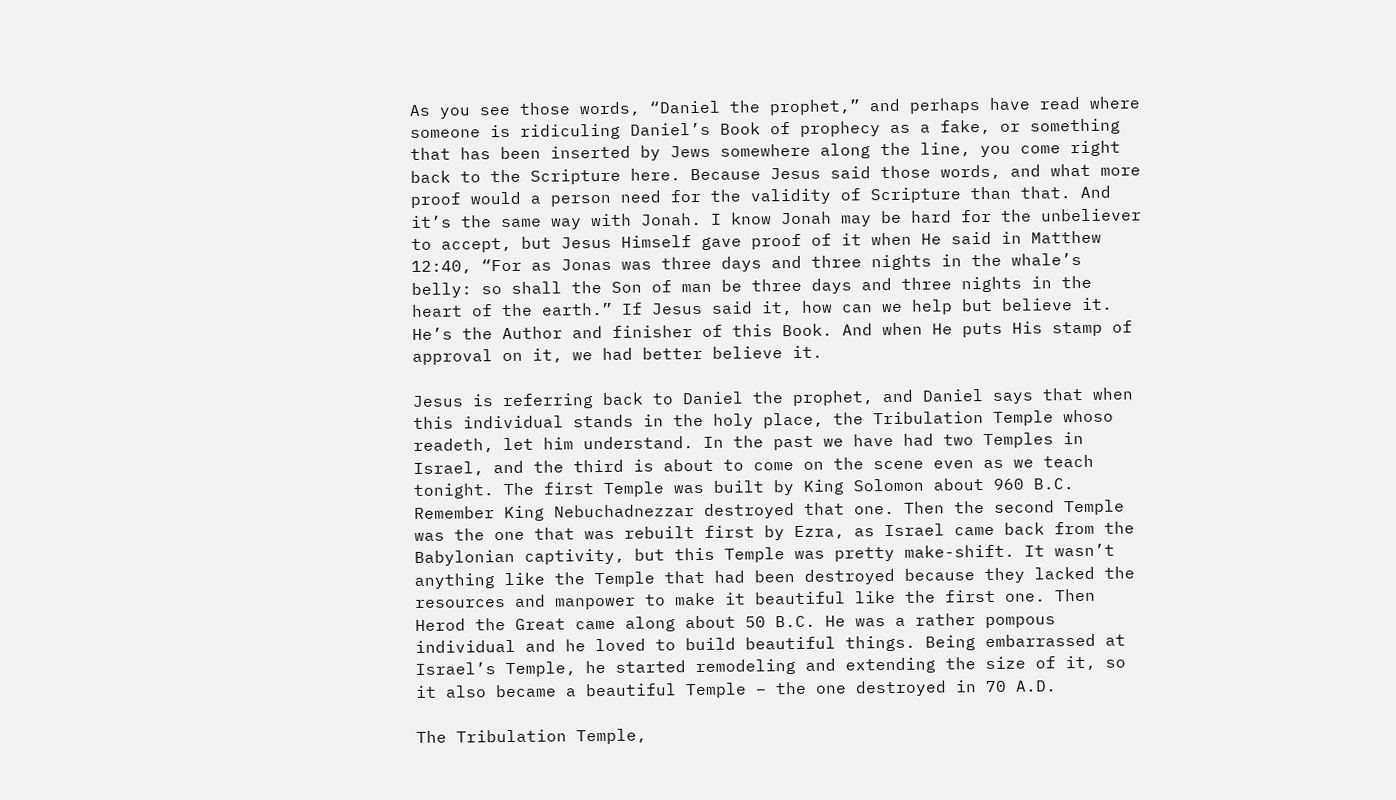As you see those words, “Daniel the prophet,” and perhaps have read where someone is ridiculing Daniel’s Book of prophecy as a fake, or something that has been inserted by Jews somewhere along the line, you come right back to the Scripture here. Because Jesus said those words, and what more proof would a person need for the validity of Scripture than that. And it’s the same way with Jonah. I know Jonah may be hard for the unbeliever to accept, but Jesus Himself gave proof of it when He said in Matthew 12:40, “For as Jonas was three days and three nights in the whale’s belly: so shall the Son of man be three days and three nights in the heart of the earth.” If Jesus said it, how can we help but believe it. He’s the Author and finisher of this Book. And when He puts His stamp of approval on it, we had better believe it.

Jesus is referring back to Daniel the prophet, and Daniel says that when this individual stands in the holy place, the Tribulation Temple whoso readeth, let him understand. In the past we have had two Temples in Israel, and the third is about to come on the scene even as we teach tonight. The first Temple was built by King Solomon about 960 B.C. Remember King Nebuchadnezzar destroyed that one. Then the second Temple was the one that was rebuilt first by Ezra, as Israel came back from the Babylonian captivity, but this Temple was pretty make-shift. It wasn’t anything like the Temple that had been destroyed because they lacked the resources and manpower to make it beautiful like the first one. Then Herod the Great came along about 50 B.C. He was a rather pompous individual and he loved to build beautiful things. Being embarrassed at Israel’s Temple, he started remodeling and extending the size of it, so it also became a beautiful Temple – the one destroyed in 70 A.D.

The Tribulation Temple,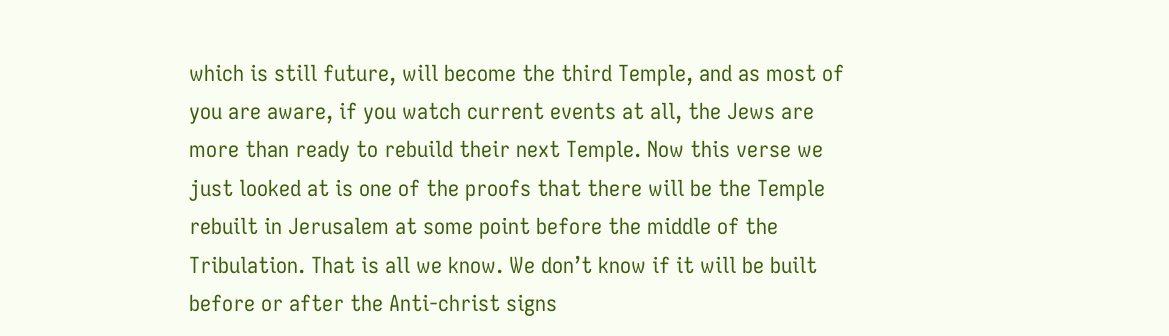which is still future, will become the third Temple, and as most of you are aware, if you watch current events at all, the Jews are more than ready to rebuild their next Temple. Now this verse we just looked at is one of the proofs that there will be the Temple rebuilt in Jerusalem at some point before the middle of the Tribulation. That is all we know. We don’t know if it will be built before or after the Anti-christ signs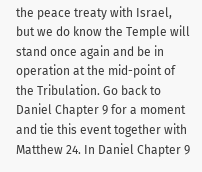the peace treaty with Israel, but we do know the Temple will stand once again and be in operation at the mid-point of the Tribulation. Go back to Daniel Chapter 9 for a moment and tie this event together with Matthew 24. In Daniel Chapter 9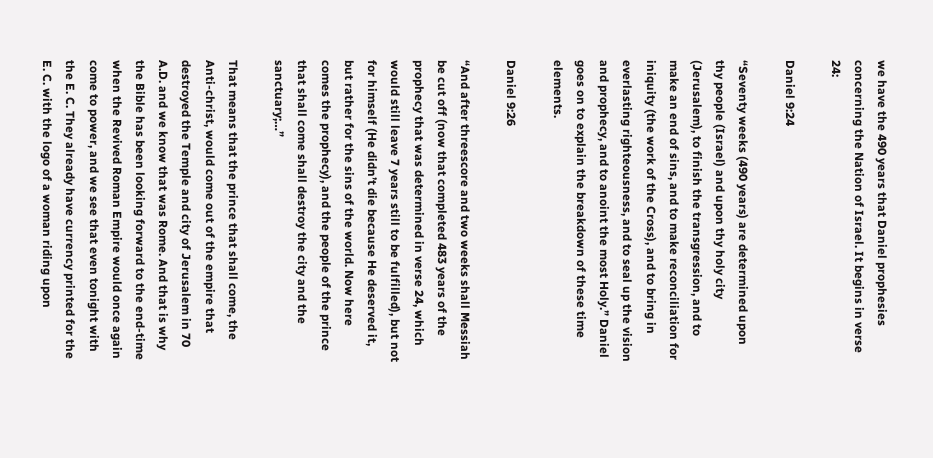we have the 490 years that Daniel prophesies concerning the Nation of Israel. It begins in verse 24:

Daniel 9:24

“Seventy weeks (490 years) are determined upon thy people (Israel) and upon thy holy city (Jerusalem), to finish the transgression, and to make an end of sins, and to make reconciliation for iniquity (the work of the Cross), and to bring in everlasting righteousness, and to seal up the vision and prophecy, and to anoint the most Holy.” Daniel goes on to explain the breakdown of these time elements.

Daniel 9:26

“And after threescore and two weeks shall Messiah be cut off (now that completed 483 years of the prophecy that was determined in verse 24, which would still leave 7 years still to be fulfilled), but not for himself (He didn’t die because He deserved it, but rather for the sins of the world. Now here comes the prophecy), and the people of the prince that shall come shall destroy the city and the sanctuary;…”

That means that the prince that shall come, the Anti-christ, would come out of the empire that destroyed the Temple and city of Jerusalem in 70 A.D. and we know that was Rome. And that is why the Bible has been looking forward to the end-time when the Revived Roman Empire would once again come to power, and we see that even tonight with the E. C. They already have currency printed for the E. C. with the logo of a woman riding upon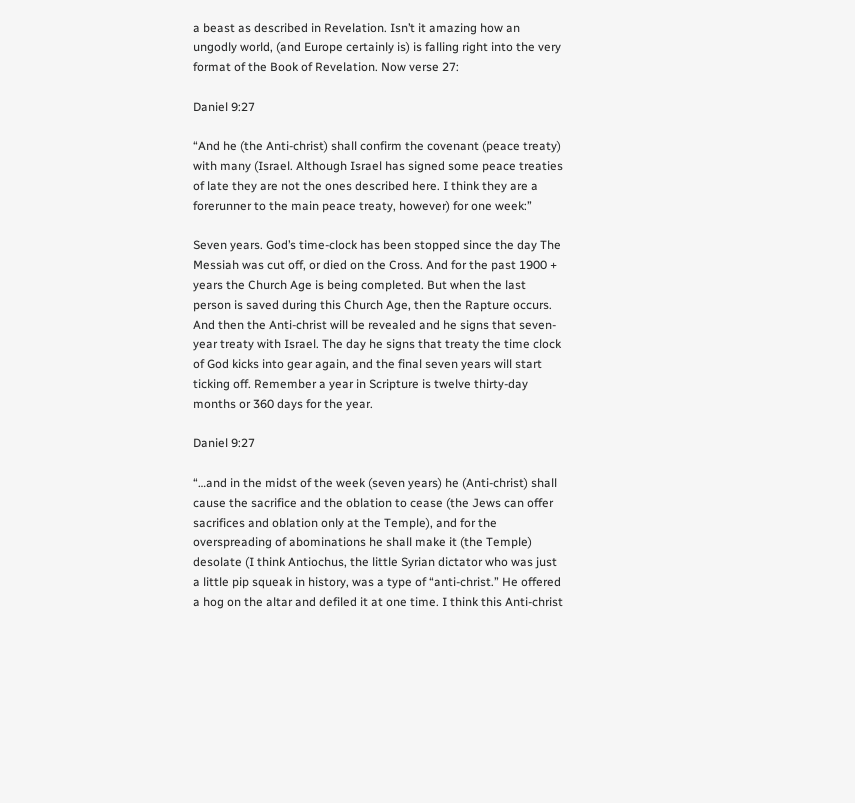a beast as described in Revelation. Isn’t it amazing how an ungodly world, (and Europe certainly is) is falling right into the very format of the Book of Revelation. Now verse 27:

Daniel 9:27

“And he (the Anti-christ) shall confirm the covenant (peace treaty) with many (Israel. Although Israel has signed some peace treaties of late they are not the ones described here. I think they are a forerunner to the main peace treaty, however) for one week:”

Seven years. God’s time-clock has been stopped since the day The Messiah was cut off, or died on the Cross. And for the past 1900 + years the Church Age is being completed. But when the last person is saved during this Church Age, then the Rapture occurs. And then the Anti-christ will be revealed and he signs that seven-year treaty with Israel. The day he signs that treaty the time clock of God kicks into gear again, and the final seven years will start ticking off. Remember a year in Scripture is twelve thirty-day months or 360 days for the year.

Daniel 9:27

“…and in the midst of the week (seven years) he (Anti-christ) shall cause the sacrifice and the oblation to cease (the Jews can offer sacrifices and oblation only at the Temple), and for the overspreading of abominations he shall make it (the Temple) desolate (I think Antiochus, the little Syrian dictator who was just a little pip squeak in history, was a type of “anti-christ.” He offered a hog on the altar and defiled it at one time. I think this Anti-christ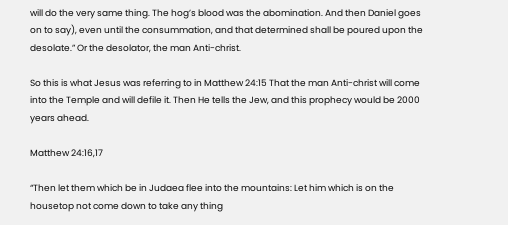will do the very same thing. The hog’s blood was the abomination. And then Daniel goes on to say), even until the consummation, and that determined shall be poured upon the desolate.” Or the desolator, the man Anti-christ.

So this is what Jesus was referring to in Matthew 24:15 That the man Anti-christ will come into the Temple and will defile it. Then He tells the Jew, and this prophecy would be 2000 years ahead.

Matthew 24:16,17

“Then let them which be in Judaea flee into the mountains: Let him which is on the housetop not come down to take any thing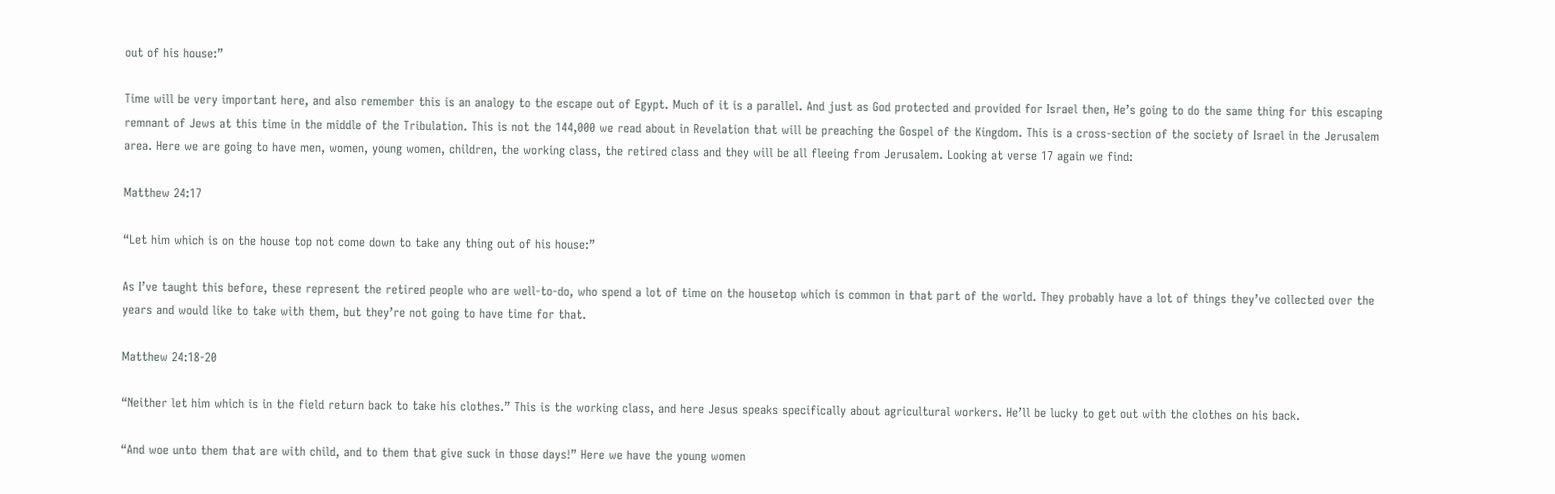out of his house:”

Time will be very important here, and also remember this is an analogy to the escape out of Egypt. Much of it is a parallel. And just as God protected and provided for Israel then, He’s going to do the same thing for this escaping remnant of Jews at this time in the middle of the Tribulation. This is not the 144,000 we read about in Revelation that will be preaching the Gospel of the Kingdom. This is a cross-section of the society of Israel in the Jerusalem area. Here we are going to have men, women, young women, children, the working class, the retired class and they will be all fleeing from Jerusalem. Looking at verse 17 again we find:

Matthew 24:17

“Let him which is on the house top not come down to take any thing out of his house:”

As I’ve taught this before, these represent the retired people who are well-to-do, who spend a lot of time on the housetop which is common in that part of the world. They probably have a lot of things they’ve collected over the years and would like to take with them, but they’re not going to have time for that.

Matthew 24:18-20

“Neither let him which is in the field return back to take his clothes.” This is the working class, and here Jesus speaks specifically about agricultural workers. He’ll be lucky to get out with the clothes on his back.

“And woe unto them that are with child, and to them that give suck in those days!” Here we have the young women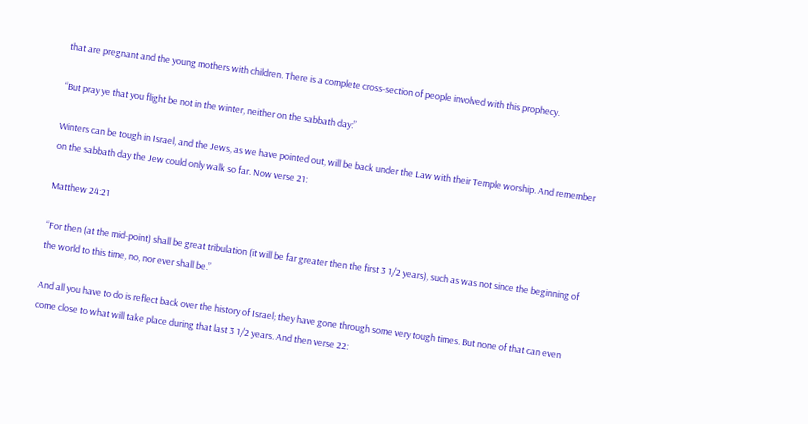that are pregnant and the young mothers with children. There is a complete cross-section of people involved with this prophecy.

“But pray ye that you flight be not in the winter, neither on the sabbath day:”

Winters can be tough in Israel, and the Jews, as we have pointed out, will be back under the Law with their Temple worship. And remember on the sabbath day the Jew could only walk so far. Now verse 21:

Matthew 24:21

“For then (at the mid-point) shall be great tribulation (it will be far greater then the first 3 1/2 years), such as was not since the beginning of the world to this time, no, nor ever shall be.”

And all you have to do is reflect back over the history of Israel; they have gone through some very tough times. But none of that can even come close to what will take place during that last 3 1/2 years. And then verse 22: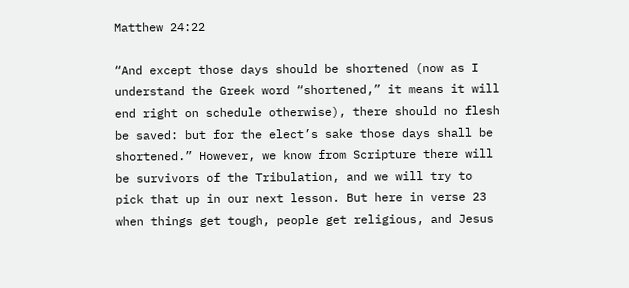Matthew 24:22

“And except those days should be shortened (now as I understand the Greek word “shortened,” it means it will end right on schedule otherwise), there should no flesh be saved: but for the elect’s sake those days shall be shortened.” However, we know from Scripture there will be survivors of the Tribulation, and we will try to pick that up in our next lesson. But here in verse 23 when things get tough, people get religious, and Jesus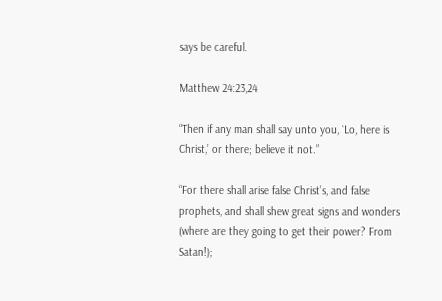says be careful.

Matthew 24:23,24

“Then if any man shall say unto you, `Lo, here is Christ,’ or there; believe it not.”

“For there shall arise false Christ’s, and false prophets, and shall shew great signs and wonders (where are they going to get their power? From Satan!);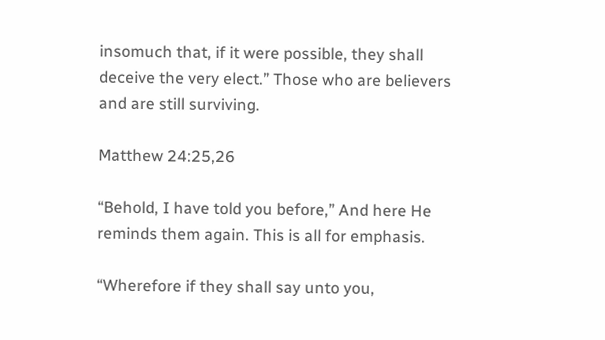insomuch that, if it were possible, they shall deceive the very elect.” Those who are believers and are still surviving.

Matthew 24:25,26

“Behold, I have told you before,” And here He reminds them again. This is all for emphasis.

“Wherefore if they shall say unto you,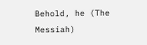Behold, he (The Messiah)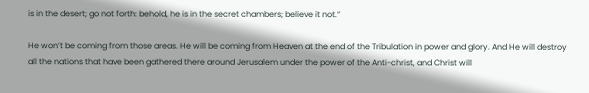is in the desert; go not forth: behold, he is in the secret chambers; believe it not.”

He won’t be coming from those areas. He will be coming from Heaven at the end of the Tribulation in power and glory. And He will destroy all the nations that have been gathered there around Jerusalem under the power of the Anti-christ, and Christ will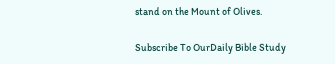stand on the Mount of Olives.

Subscribe To OurDaily Bible Study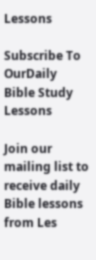Lessons

Subscribe To OurDaily Bible Study Lessons

Join our mailing list to receive daily Bible lessons from Les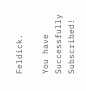Feldick.

You have Successfully Subscribed!